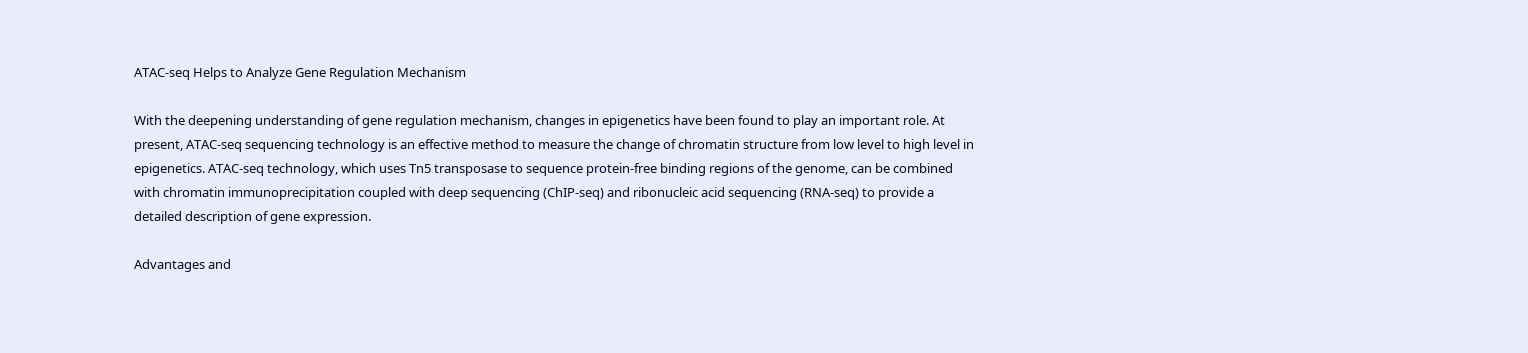ATAC-seq Helps to Analyze Gene Regulation Mechanism

With the deepening understanding of gene regulation mechanism, changes in epigenetics have been found to play an important role. At present, ATAC-seq sequencing technology is an effective method to measure the change of chromatin structure from low level to high level in epigenetics. ATAC-seq technology, which uses Tn5 transposase to sequence protein-free binding regions of the genome, can be combined with chromatin immunoprecipitation coupled with deep sequencing (ChIP-seq) and ribonucleic acid sequencing (RNA-seq) to provide a detailed description of gene expression.

Advantages and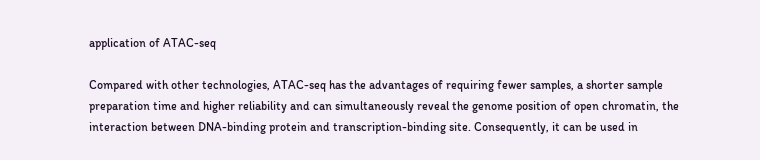application of ATAC-seq

Compared with other technologies, ATAC-seq has the advantages of requiring fewer samples, a shorter sample preparation time and higher reliability and can simultaneously reveal the genome position of open chromatin, the interaction between DNA-binding protein and transcription-binding site. Consequently, it can be used in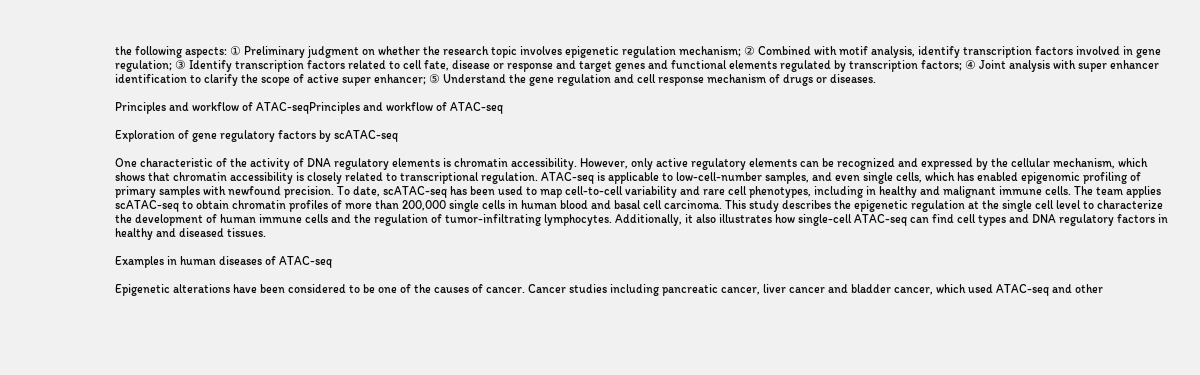the following aspects: ① Preliminary judgment on whether the research topic involves epigenetic regulation mechanism; ② Combined with motif analysis, identify transcription factors involved in gene regulation; ③ Identify transcription factors related to cell fate, disease or response and target genes and functional elements regulated by transcription factors; ④ Joint analysis with super enhancer identification to clarify the scope of active super enhancer; ⑤ Understand the gene regulation and cell response mechanism of drugs or diseases.

Principles and workflow of ATAC-seqPrinciples and workflow of ATAC-seq

Exploration of gene regulatory factors by scATAC-seq

One characteristic of the activity of DNA regulatory elements is chromatin accessibility. However, only active regulatory elements can be recognized and expressed by the cellular mechanism, which shows that chromatin accessibility is closely related to transcriptional regulation. ATAC-seq is applicable to low-cell-number samples, and even single cells, which has enabled epigenomic profiling of primary samples with newfound precision. To date, scATAC-seq has been used to map cell-to-cell variability and rare cell phenotypes, including in healthy and malignant immune cells. The team applies scATAC-seq to obtain chromatin profiles of more than 200,000 single cells in human blood and basal cell carcinoma. This study describes the epigenetic regulation at the single cell level to characterize the development of human immune cells and the regulation of tumor-infiltrating lymphocytes. Additionally, it also illustrates how single-cell ATAC-seq can find cell types and DNA regulatory factors in healthy and diseased tissues.

Examples in human diseases of ATAC-seq

Epigenetic alterations have been considered to be one of the causes of cancer. Cancer studies including pancreatic cancer, liver cancer and bladder cancer, which used ATAC-seq and other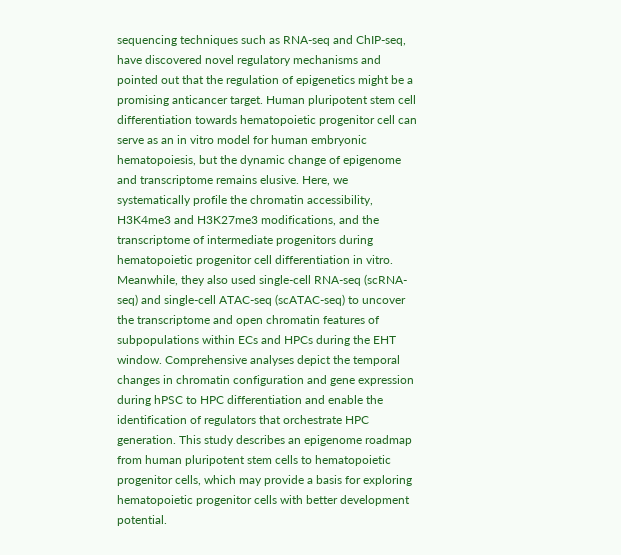sequencing techniques such as RNA-seq and ChIP-seq, have discovered novel regulatory mechanisms and pointed out that the regulation of epigenetics might be a promising anticancer target. Human pluripotent stem cell differentiation towards hematopoietic progenitor cell can serve as an in vitro model for human embryonic hematopoiesis, but the dynamic change of epigenome and transcriptome remains elusive. Here, we systematically profile the chromatin accessibility, H3K4me3 and H3K27me3 modifications, and the transcriptome of intermediate progenitors during hematopoietic progenitor cell differentiation in vitro. Meanwhile, they also used single-cell RNA-seq (scRNA-seq) and single-cell ATAC-seq (scATAC-seq) to uncover the transcriptome and open chromatin features of subpopulations within ECs and HPCs during the EHT window. Comprehensive analyses depict the temporal changes in chromatin configuration and gene expression during hPSC to HPC differentiation and enable the identification of regulators that orchestrate HPC generation. This study describes an epigenome roadmap from human pluripotent stem cells to hematopoietic progenitor cells, which may provide a basis for exploring hematopoietic progenitor cells with better development potential.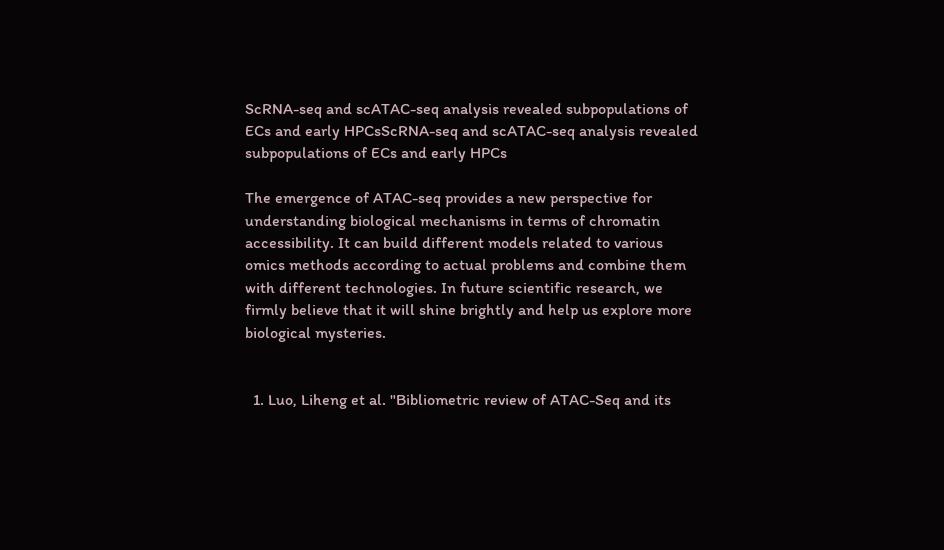ScRNA-seq and scATAC-seq analysis revealed subpopulations of ECs and early HPCsScRNA-seq and scATAC-seq analysis revealed subpopulations of ECs and early HPCs

The emergence of ATAC-seq provides a new perspective for understanding biological mechanisms in terms of chromatin accessibility. It can build different models related to various omics methods according to actual problems and combine them with different technologies. In future scientific research, we firmly believe that it will shine brightly and help us explore more biological mysteries.


  1. Luo, Liheng et al. "Bibliometric review of ATAC-Seq and its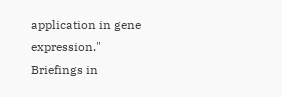application in gene expression." Briefings in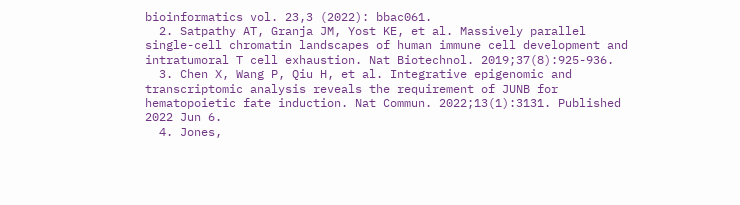bioinformatics vol. 23,3 (2022): bbac061.
  2. Satpathy AT, Granja JM, Yost KE, et al. Massively parallel single-cell chromatin landscapes of human immune cell development and intratumoral T cell exhaustion. Nat Biotechnol. 2019;37(8):925-936.
  3. Chen X, Wang P, Qiu H, et al. Integrative epigenomic and transcriptomic analysis reveals the requirement of JUNB for hematopoietic fate induction. Nat Commun. 2022;13(1):3131. Published 2022 Jun 6.
  4. Jones,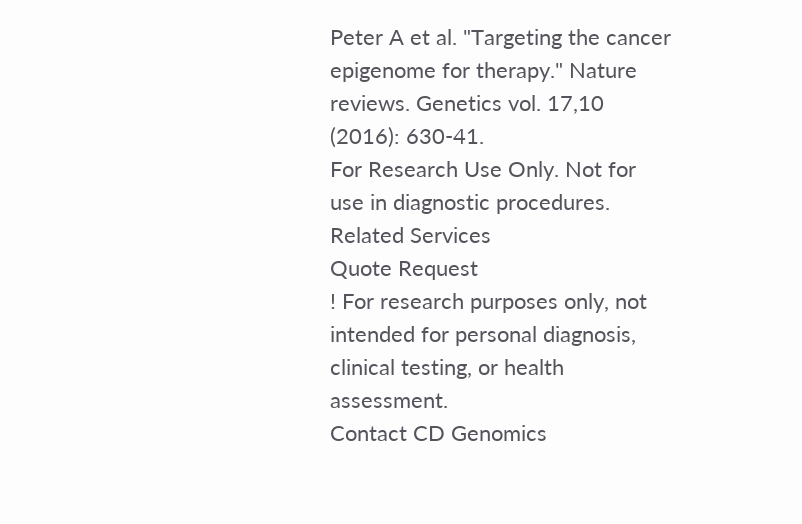Peter A et al. "Targeting the cancer epigenome for therapy." Nature reviews. Genetics vol. 17,10 (2016): 630-41.
For Research Use Only. Not for use in diagnostic procedures.
Related Services
Quote Request
! For research purposes only, not intended for personal diagnosis, clinical testing, or health assessment.
Contact CD Genomics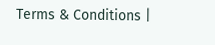Terms & Conditions |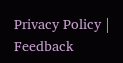Privacy Policy | Feedback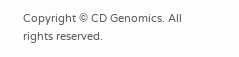Copyright © CD Genomics. All rights reserved.